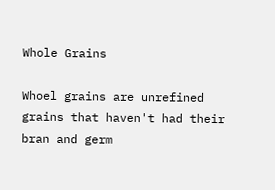Whole Grains

Whoel grains are unrefined grains that haven't had their bran and germ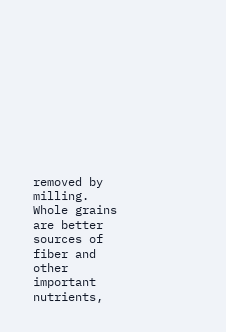removed by milling. Whole grains are better sources of fiber and other important nutrients,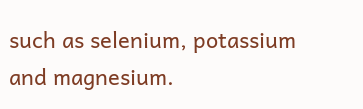such as selenium, potassium and magnesium.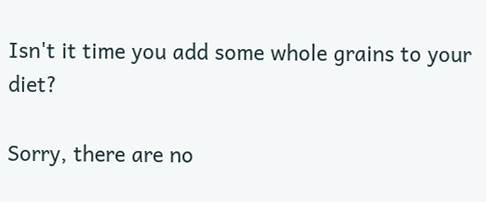Isn't it time you add some whole grains to your diet?

Sorry, there are no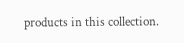products in this collection.